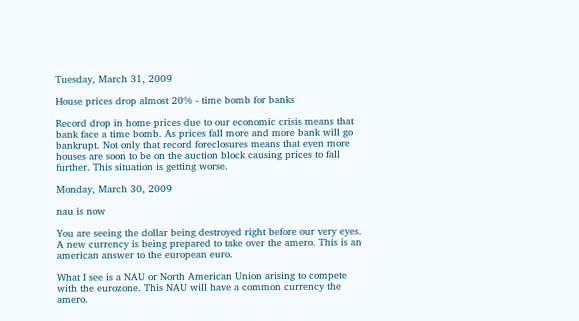Tuesday, March 31, 2009

House prices drop almost 20% - time bomb for banks

Record drop in home prices due to our economic crisis means that bank face a time bomb. As prices fall more and more bank will go bankrupt. Not only that record foreclosures means that even more houses are soon to be on the auction block causing prices to fall further. This situation is getting worse.

Monday, March 30, 2009

nau is now

You are seeing the dollar being destroyed right before our very eyes. A new currency is being prepared to take over the amero. This is an american answer to the european euro.

What I see is a NAU or North American Union arising to compete with the eurozone. This NAU will have a common currency the amero.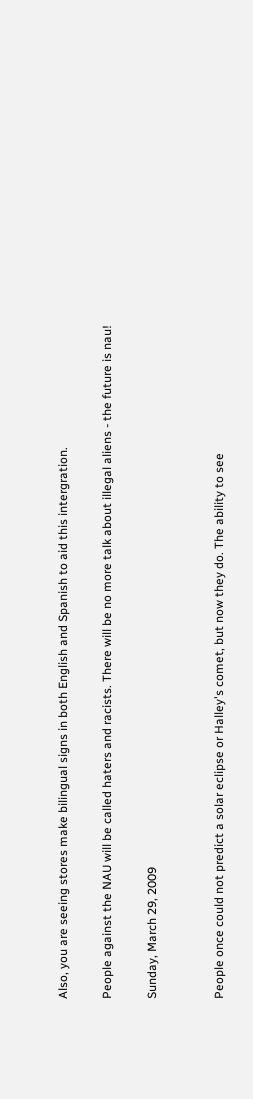Also, you are seeing stores make bilingual signs in both English and Spanish to aid this intergration.

People against the NAU will be called haters and racists. There will be no more talk about illegal aliens - the future is nau!

Sunday, March 29, 2009


People once could not predict a solar eclipse or Halley's comet, but now they do. The ability to see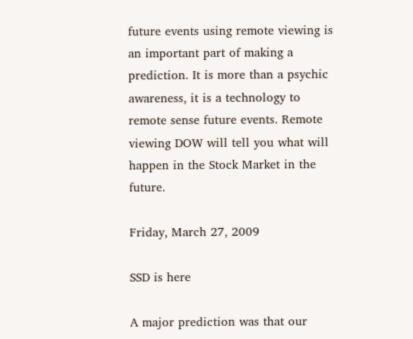future events using remote viewing is an important part of making a prediction. It is more than a psychic awareness, it is a technology to remote sense future events. Remote viewing DOW will tell you what will happen in the Stock Market in the future.

Friday, March 27, 2009

SSD is here

A major prediction was that our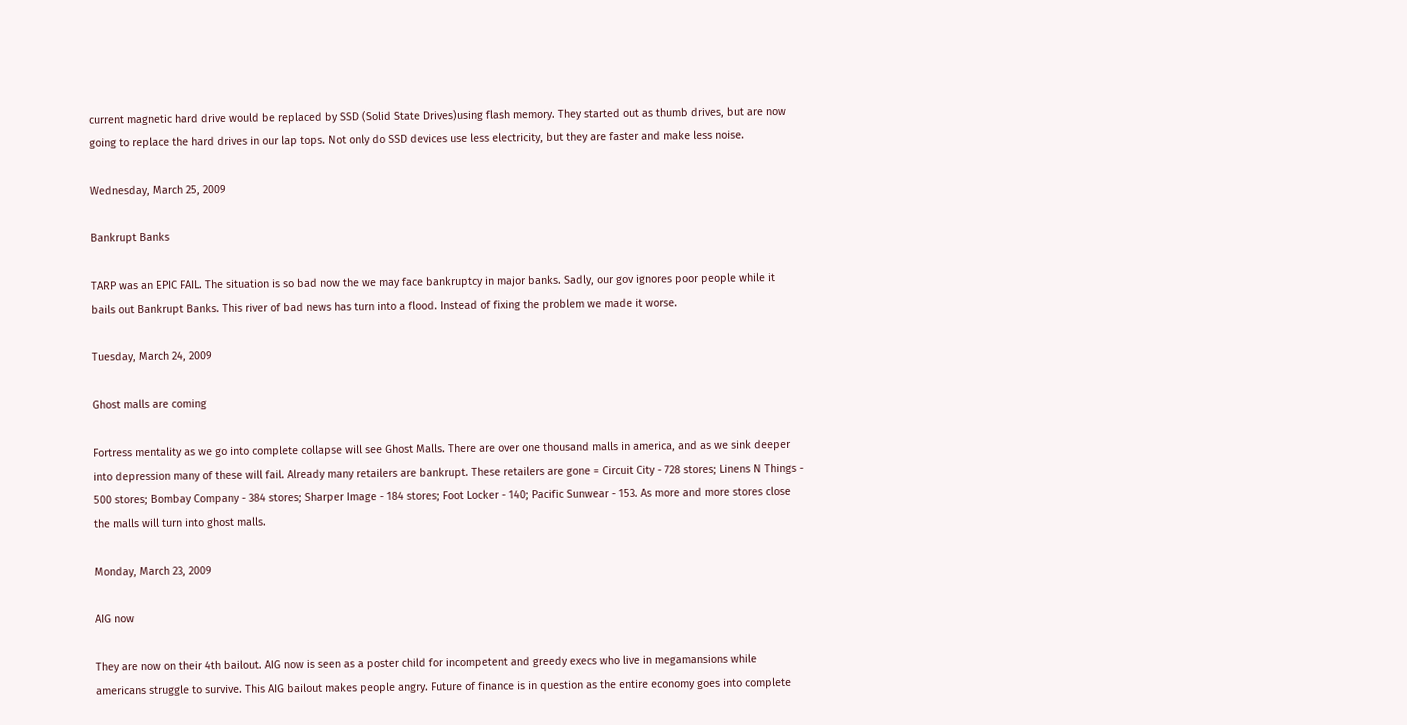current magnetic hard drive would be replaced by SSD (Solid State Drives)using flash memory. They started out as thumb drives, but are now going to replace the hard drives in our lap tops. Not only do SSD devices use less electricity, but they are faster and make less noise.

Wednesday, March 25, 2009

Bankrupt Banks

TARP was an EPIC FAIL. The situation is so bad now the we may face bankruptcy in major banks. Sadly, our gov ignores poor people while it bails out Bankrupt Banks. This river of bad news has turn into a flood. Instead of fixing the problem we made it worse.

Tuesday, March 24, 2009

Ghost malls are coming

Fortress mentality as we go into complete collapse will see Ghost Malls. There are over one thousand malls in america, and as we sink deeper into depression many of these will fail. Already many retailers are bankrupt. These retailers are gone = Circuit City - 728 stores; Linens N Things - 500 stores; Bombay Company - 384 stores; Sharper Image - 184 stores; Foot Locker - 140; Pacific Sunwear - 153. As more and more stores close the malls will turn into ghost malls.

Monday, March 23, 2009

AIG now

They are now on their 4th bailout. AIG now is seen as a poster child for incompetent and greedy execs who live in megamansions while americans struggle to survive. This AIG bailout makes people angry. Future of finance is in question as the entire economy goes into complete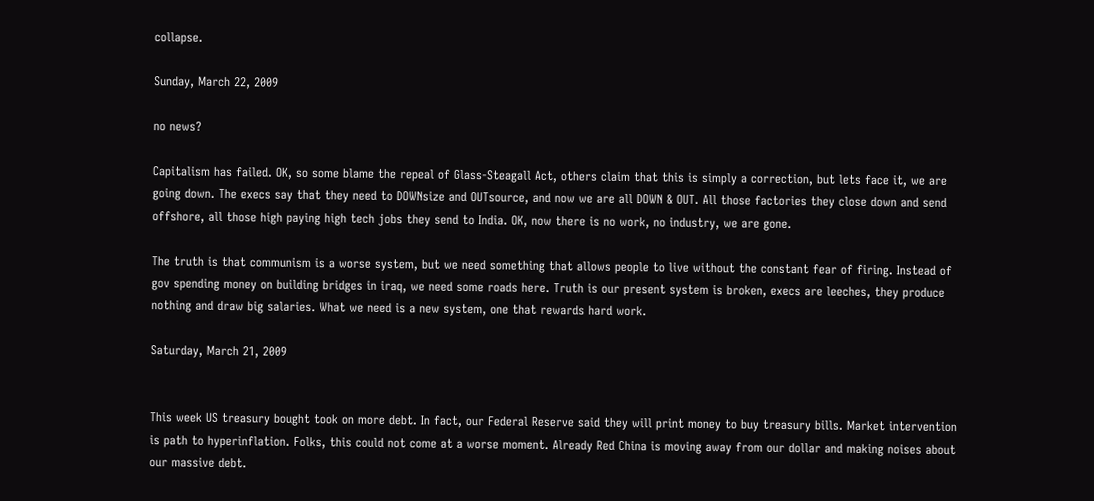collapse.

Sunday, March 22, 2009

no news?

Capitalism has failed. OK, so some blame the repeal of Glass-Steagall Act, others claim that this is simply a correction, but lets face it, we are going down. The execs say that they need to DOWNsize and OUTsource, and now we are all DOWN & OUT. All those factories they close down and send offshore, all those high paying high tech jobs they send to India. OK, now there is no work, no industry, we are gone.

The truth is that communism is a worse system, but we need something that allows people to live without the constant fear of firing. Instead of gov spending money on building bridges in iraq, we need some roads here. Truth is our present system is broken, execs are leeches, they produce nothing and draw big salaries. What we need is a new system, one that rewards hard work.

Saturday, March 21, 2009


This week US treasury bought took on more debt. In fact, our Federal Reserve said they will print money to buy treasury bills. Market intervention is path to hyperinflation. Folks, this could not come at a worse moment. Already Red China is moving away from our dollar and making noises about our massive debt.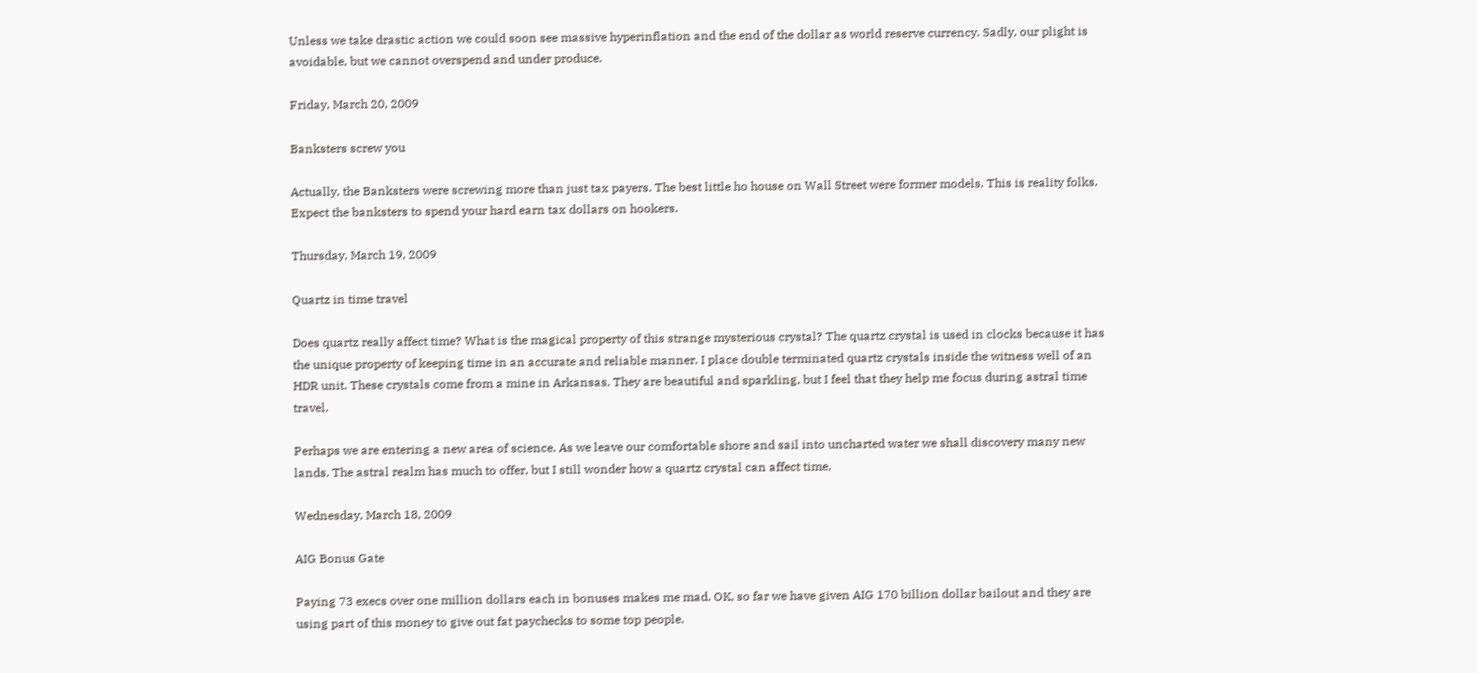Unless we take drastic action we could soon see massive hyperinflation and the end of the dollar as world reserve currency. Sadly, our plight is avoidable, but we cannot overspend and under produce.

Friday, March 20, 2009

Banksters screw you

Actually, the Banksters were screwing more than just tax payers. The best little ho house on Wall Street were former models. This is reality folks. Expect the banksters to spend your hard earn tax dollars on hookers.

Thursday, March 19, 2009

Quartz in time travel

Does quartz really affect time? What is the magical property of this strange mysterious crystal? The quartz crystal is used in clocks because it has the unique property of keeping time in an accurate and reliable manner. I place double terminated quartz crystals inside the witness well of an HDR unit. These crystals come from a mine in Arkansas. They are beautiful and sparkling, but I feel that they help me focus during astral time travel.

Perhaps we are entering a new area of science. As we leave our comfortable shore and sail into uncharted water we shall discovery many new lands. The astral realm has much to offer, but I still wonder how a quartz crystal can affect time.

Wednesday, March 18, 2009

AIG Bonus Gate

Paying 73 execs over one million dollars each in bonuses makes me mad. OK, so far we have given AIG 170 billion dollar bailout and they are using part of this money to give out fat paychecks to some top people.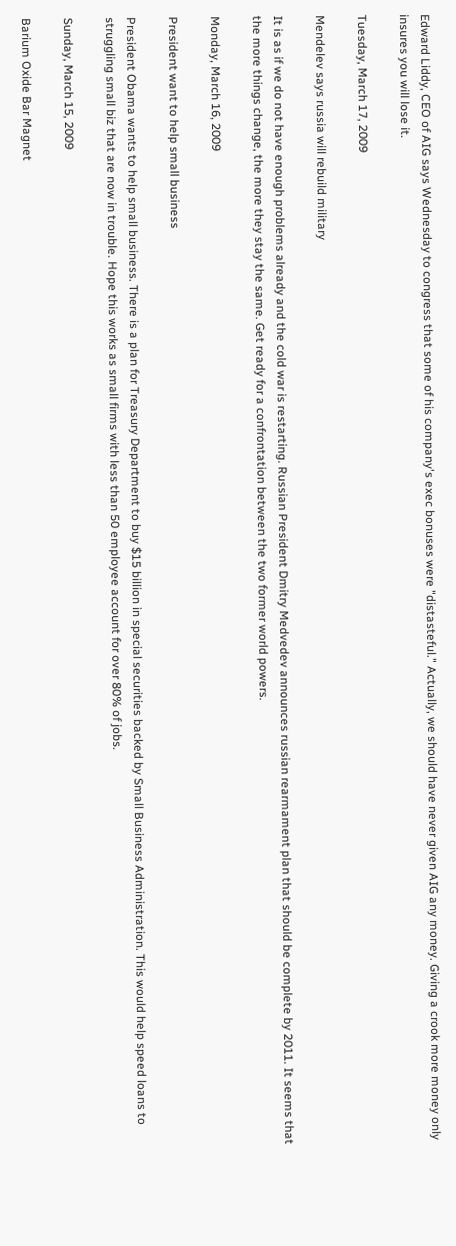Edward Liddy, CEO of AIG says Wednesday to congress that some of his company's exec bonuses were "distasteful." Actually, we should have never given AIG any money. Giving a crook more money only insures you will lose it.

Tuesday, March 17, 2009

Mendelev says russia will rebuild military

It is as if we do not have enough problems already and the cold war is restarting. Russian President Dmitry Medvedev announces russian rearmament plan that should be complete by 2011. It seems that the more things change, the more they stay the same. Get ready for a confrontation between the two former world powers.

Monday, March 16, 2009

President want to help small business

President Obama wants to help small business. There is a plan for Treasury Department to buy $15 billion in special securities backed by Small Business Administration. This would help speed loans to struggling small biz that are now in trouble. Hope this works as small firms with less than 50 employee account for over 80% of jobs.

Sunday, March 15, 2009

Barium Oxide Bar Magnet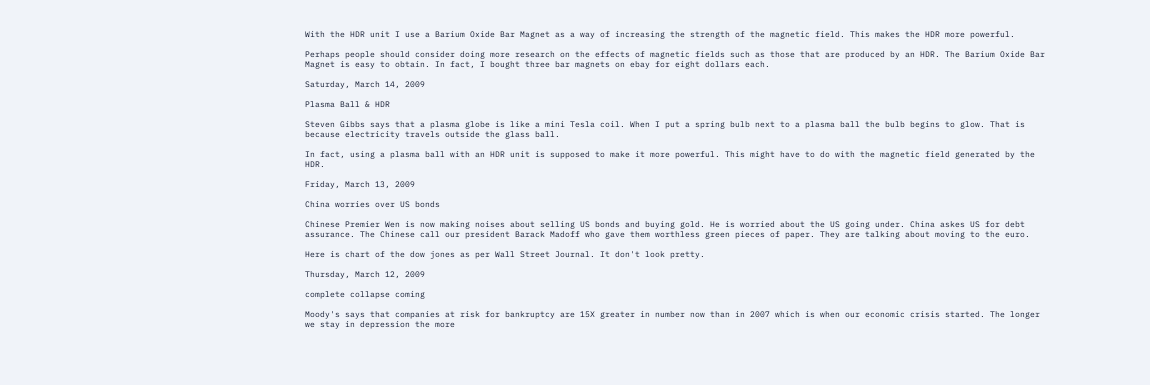With the HDR unit I use a Barium Oxide Bar Magnet as a way of increasing the strength of the magnetic field. This makes the HDR more powerful.

Perhaps people should consider doing more research on the effects of magnetic fields such as those that are produced by an HDR. The Barium Oxide Bar Magnet is easy to obtain. In fact, I bought three bar magnets on ebay for eight dollars each.

Saturday, March 14, 2009

Plasma Ball & HDR

Steven Gibbs says that a plasma globe is like a mini Tesla coil. When I put a spring bulb next to a plasma ball the bulb begins to glow. That is because electricity travels outside the glass ball.

In fact, using a plasma ball with an HDR unit is supposed to make it more powerful. This might have to do with the magnetic field generated by the HDR.

Friday, March 13, 2009

China worries over US bonds

Chinese Premier Wen is now making noises about selling US bonds and buying gold. He is worried about the US going under. China askes US for debt assurance. The Chinese call our president Barack Madoff who gave them worthless green pieces of paper. They are talking about moving to the euro.

Here is chart of the dow jones as per Wall Street Journal. It don't look pretty.

Thursday, March 12, 2009

complete collapse coming

Moody's says that companies at risk for bankruptcy are 15X greater in number now than in 2007 which is when our economic crisis started. The longer we stay in depression the more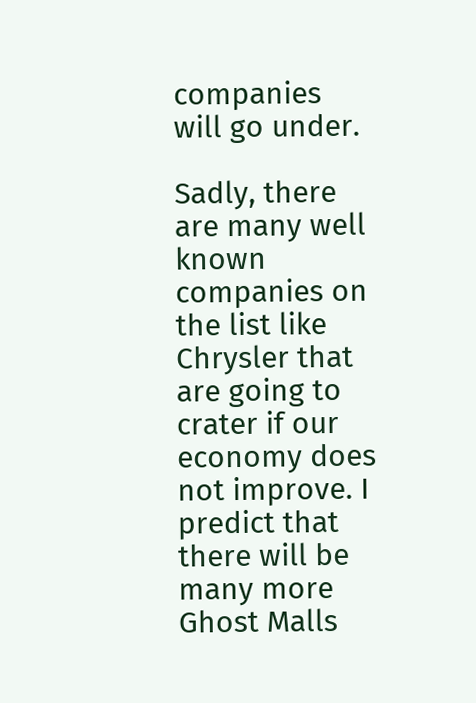companies will go under.

Sadly, there are many well known companies on the list like Chrysler that are going to crater if our economy does not improve. I predict that there will be many more Ghost Malls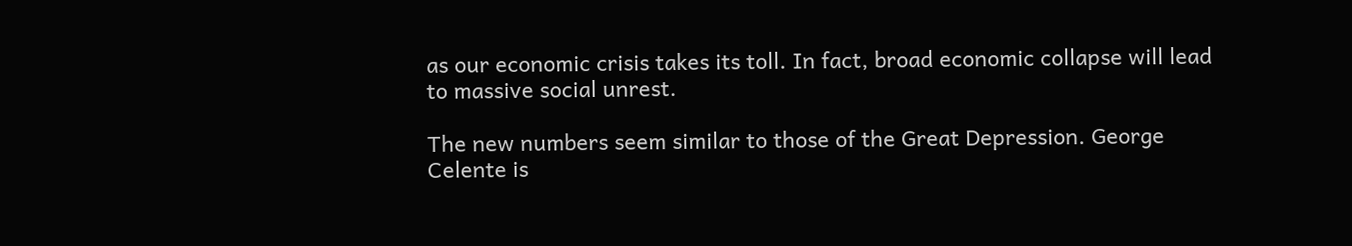as our economic crisis takes its toll. In fact, broad economic collapse will lead to massive social unrest.

The new numbers seem similar to those of the Great Depression. George Celente is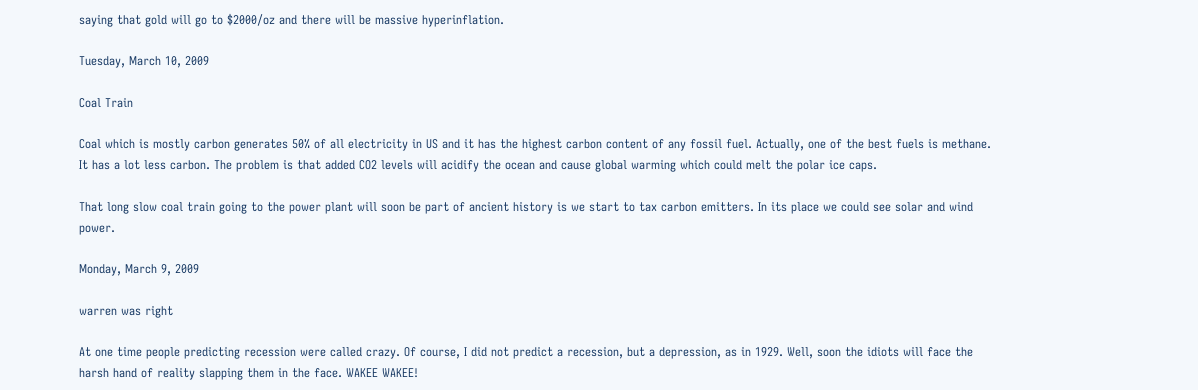saying that gold will go to $2000/oz and there will be massive hyperinflation.

Tuesday, March 10, 2009

Coal Train

Coal which is mostly carbon generates 50% of all electricity in US and it has the highest carbon content of any fossil fuel. Actually, one of the best fuels is methane. It has a lot less carbon. The problem is that added CO2 levels will acidify the ocean and cause global warming which could melt the polar ice caps.

That long slow coal train going to the power plant will soon be part of ancient history is we start to tax carbon emitters. In its place we could see solar and wind power.

Monday, March 9, 2009

warren was right

At one time people predicting recession were called crazy. Of course, I did not predict a recession, but a depression, as in 1929. Well, soon the idiots will face the harsh hand of reality slapping them in the face. WAKEE WAKEE!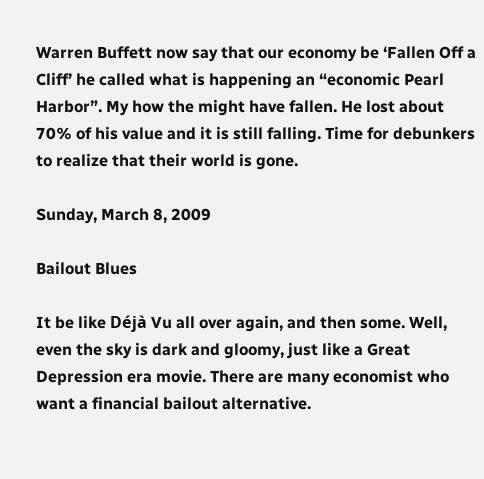Warren Buffett now say that our economy be ‘Fallen Off a Cliff’ he called what is happening an “economic Pearl Harbor”. My how the might have fallen. He lost about 70% of his value and it is still falling. Time for debunkers to realize that their world is gone.

Sunday, March 8, 2009

Bailout Blues

It be like Déjà Vu all over again, and then some. Well, even the sky is dark and gloomy, just like a Great Depression era movie. There are many economist who want a financial bailout alternative.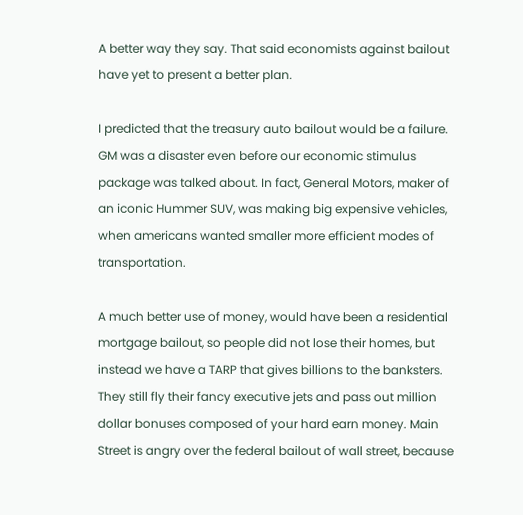A better way they say. That said economists against bailout have yet to present a better plan.

I predicted that the treasury auto bailout would be a failure. GM was a disaster even before our economic stimulus package was talked about. In fact, General Motors, maker of an iconic Hummer SUV, was making big expensive vehicles, when americans wanted smaller more efficient modes of transportation.

A much better use of money, would have been a residential mortgage bailout, so people did not lose their homes, but instead we have a TARP that gives billions to the banksters. They still fly their fancy executive jets and pass out million dollar bonuses composed of your hard earn money. Main Street is angry over the federal bailout of wall street, because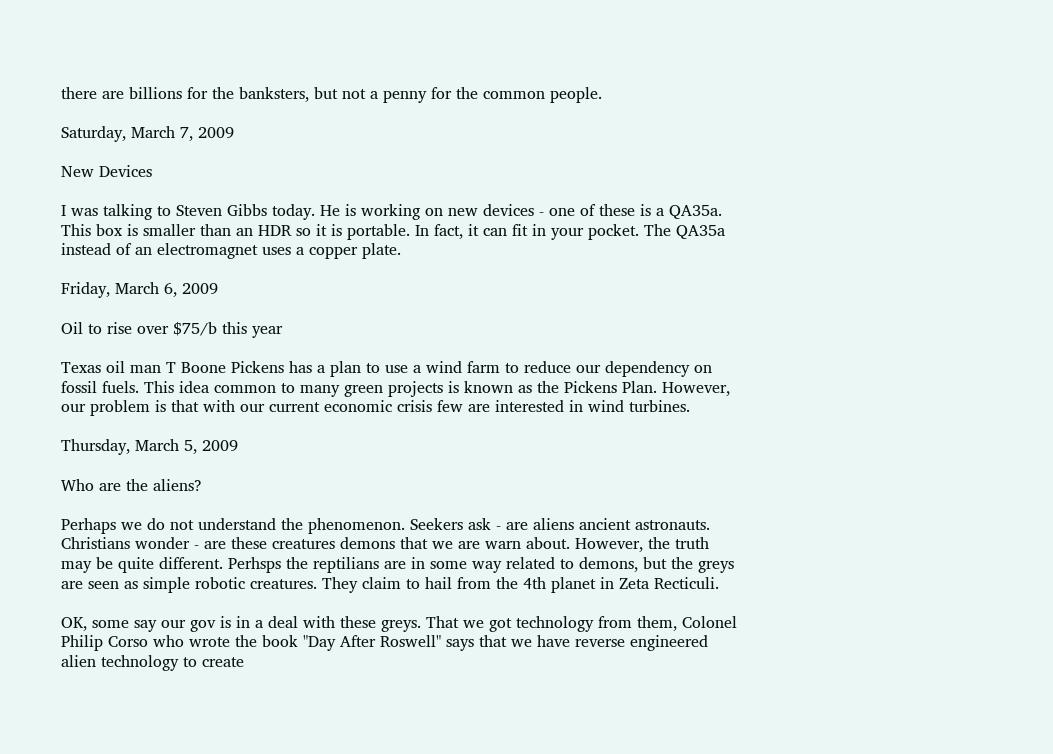there are billions for the banksters, but not a penny for the common people.

Saturday, March 7, 2009

New Devices

I was talking to Steven Gibbs today. He is working on new devices - one of these is a QA35a. This box is smaller than an HDR so it is portable. In fact, it can fit in your pocket. The QA35a instead of an electromagnet uses a copper plate.

Friday, March 6, 2009

Oil to rise over $75/b this year

Texas oil man T Boone Pickens has a plan to use a wind farm to reduce our dependency on fossil fuels. This idea common to many green projects is known as the Pickens Plan. However, our problem is that with our current economic crisis few are interested in wind turbines.

Thursday, March 5, 2009

Who are the aliens?

Perhaps we do not understand the phenomenon. Seekers ask - are aliens ancient astronauts. Christians wonder - are these creatures demons that we are warn about. However, the truth may be quite different. Perhsps the reptilians are in some way related to demons, but the greys are seen as simple robotic creatures. They claim to hail from the 4th planet in Zeta Recticuli.

OK, some say our gov is in a deal with these greys. That we got technology from them, Colonel Philip Corso who wrote the book "Day After Roswell" says that we have reverse engineered alien technology to create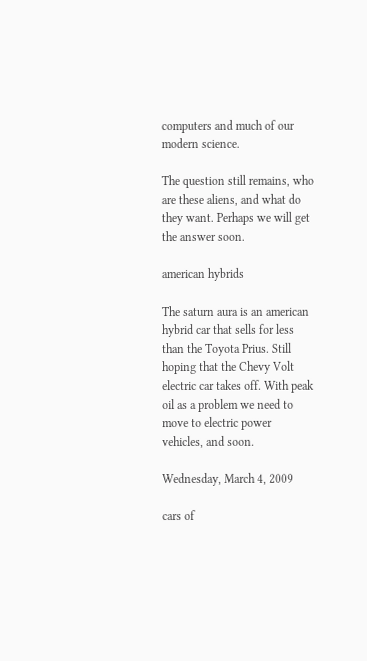computers and much of our modern science.

The question still remains, who are these aliens, and what do they want. Perhaps we will get the answer soon.

american hybrids

The saturn aura is an american hybrid car that sells for less than the Toyota Prius. Still hoping that the Chevy Volt electric car takes off. With peak oil as a problem we need to move to electric power vehicles, and soon.

Wednesday, March 4, 2009

cars of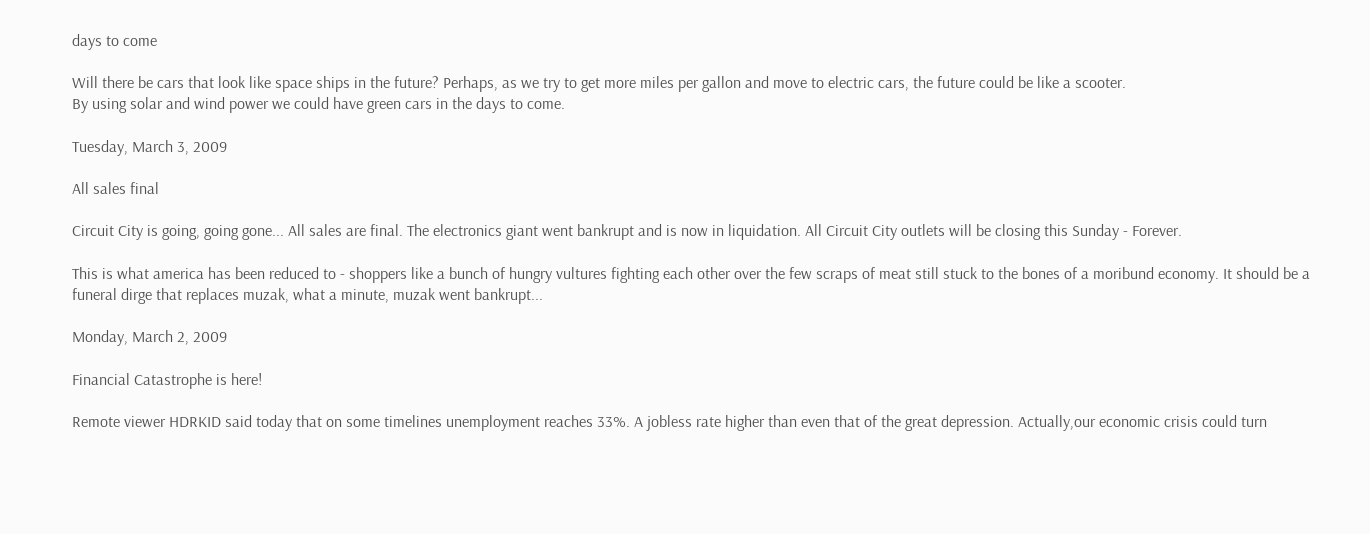days to come

Will there be cars that look like space ships in the future? Perhaps, as we try to get more miles per gallon and move to electric cars, the future could be like a scooter.
By using solar and wind power we could have green cars in the days to come.

Tuesday, March 3, 2009

All sales final

Circuit City is going, going gone... All sales are final. The electronics giant went bankrupt and is now in liquidation. All Circuit City outlets will be closing this Sunday - Forever.

This is what america has been reduced to - shoppers like a bunch of hungry vultures fighting each other over the few scraps of meat still stuck to the bones of a moribund economy. It should be a funeral dirge that replaces muzak, what a minute, muzak went bankrupt...

Monday, March 2, 2009

Financial Catastrophe is here!

Remote viewer HDRKID said today that on some timelines unemployment reaches 33%. A jobless rate higher than even that of the great depression. Actually,our economic crisis could turn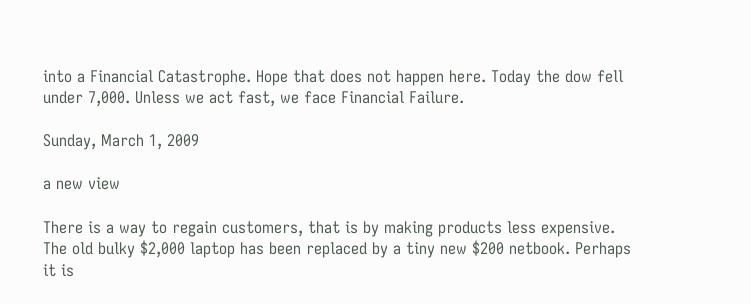into a Financial Catastrophe. Hope that does not happen here. Today the dow fell under 7,000. Unless we act fast, we face Financial Failure.

Sunday, March 1, 2009

a new view

There is a way to regain customers, that is by making products less expensive. The old bulky $2,000 laptop has been replaced by a tiny new $200 netbook. Perhaps it is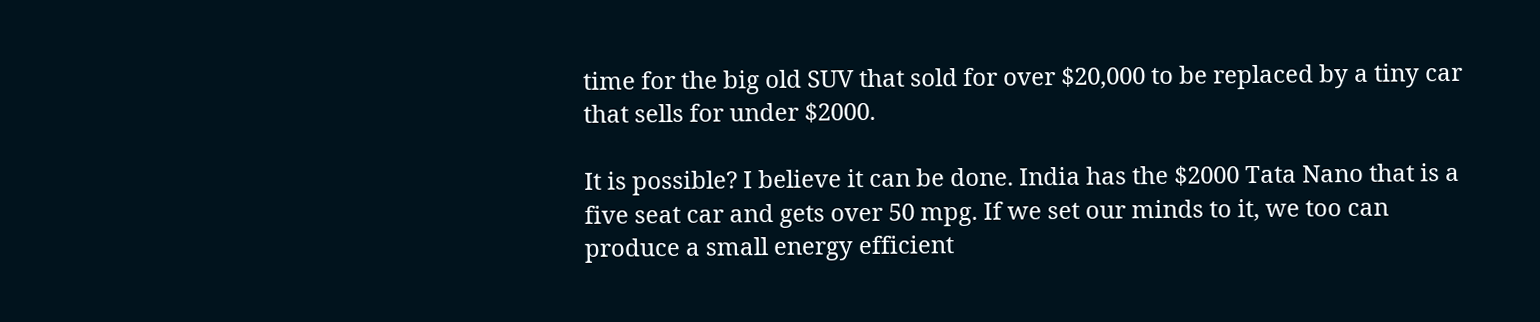time for the big old SUV that sold for over $20,000 to be replaced by a tiny car that sells for under $2000.

It is possible? I believe it can be done. India has the $2000 Tata Nano that is a five seat car and gets over 50 mpg. If we set our minds to it, we too can produce a small energy efficient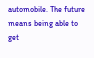automobile. The future means being able to get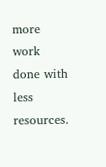more work done with less resources.